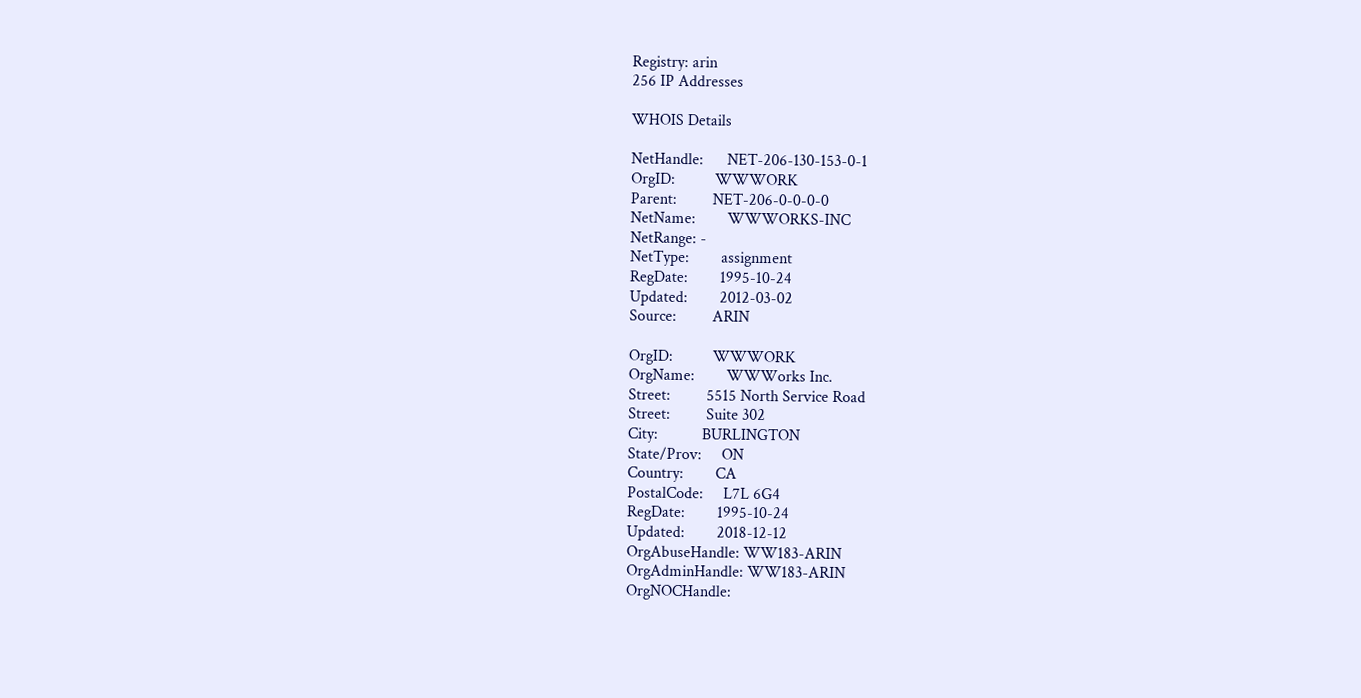Registry: arin
256 IP Addresses

WHOIS Details

NetHandle:      NET-206-130-153-0-1
OrgID:          WWWORK
Parent:         NET-206-0-0-0-0
NetName:        WWWORKS-INC
NetRange: -
NetType:        assignment
RegDate:        1995-10-24
Updated:        2012-03-02
Source:         ARIN

OrgID:          WWWORK
OrgName:        WWWorks Inc.
Street:         5515 North Service Road
Street:         Suite 302
City:           BURLINGTON
State/Prov:     ON
Country:        CA
PostalCode:     L7L 6G4
RegDate:        1995-10-24
Updated:        2018-12-12
OrgAbuseHandle: WW183-ARIN
OrgAdminHandle: WW183-ARIN
OrgNOCHandle: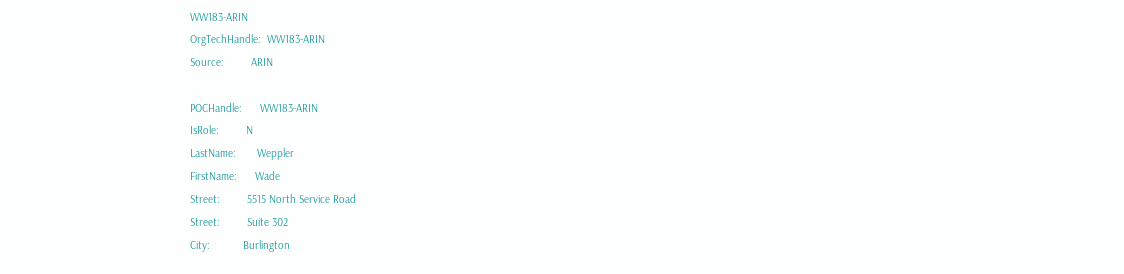WW183-ARIN
OrgTechHandle:  WW183-ARIN
Source:         ARIN

POCHandle:      WW183-ARIN
IsRole:         N
LastName:       Weppler
FirstName:      Wade
Street:         5515 North Service Road
Street:         Suite 302
City:           Burlington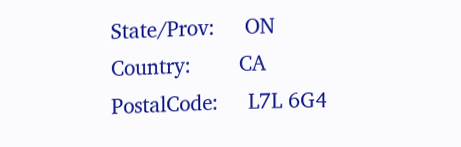State/Prov:     ON
Country:        CA
PostalCode:     L7L 6G4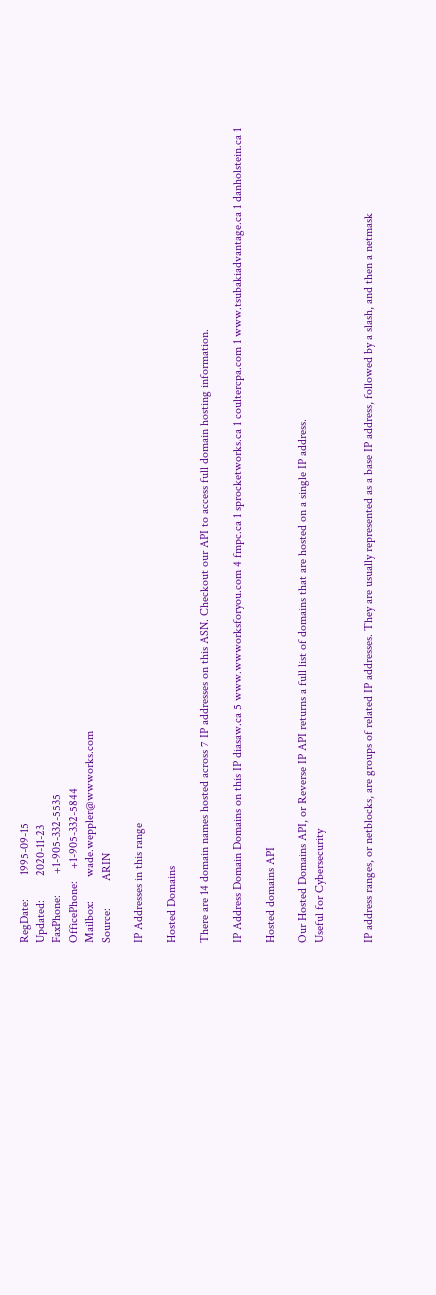RegDate:        1995-09-15
Updated:        2020-11-23
FaxPhone:       +1-905-332-5535
OfficePhone:    +1-905-332-5844
Mailbox:        wade.weppler@wwworks.com
Source:         ARIN

IP Addresses in this range

Hosted Domains

There are 14 domain names hosted across 7 IP addresses on this ASN. Checkout our API to access full domain hosting information.

IP Address Domain Domains on this IP diasaw.ca 5 www.wwworksforyou.com 4 fmpc.ca 1 sprocketworks.ca 1 coultercpa.com 1 www.tsubakiadvantage.ca 1 danholstein.ca 1

Hosted domains API

Our Hosted Domains API, or Reverse IP API returns a full list of domains that are hosted on a single IP address.
Useful for Cybersecurity


IP address ranges, or netblocks, are groups of related IP addresses. They are usually represented as a base IP address, followed by a slash, and then a netmask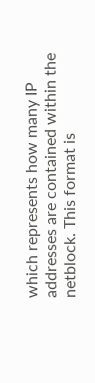which represents how many IP addresses are contained within the netblock. This format is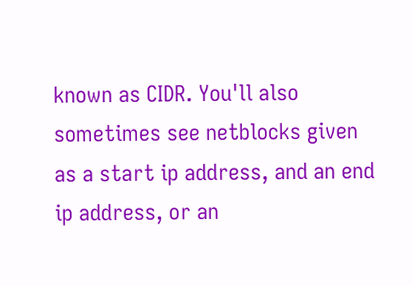known as CIDR. You'll also sometimes see netblocks given as a start ip address, and an end ip address, or an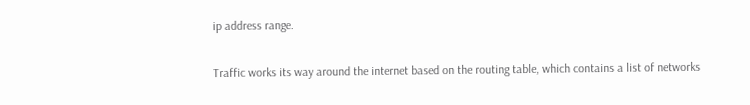ip address range.

Traffic works its way around the internet based on the routing table, which contains a list of networks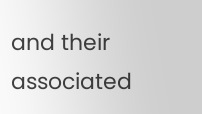and their associated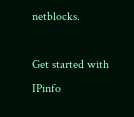netblocks.

Get started with IPinfo